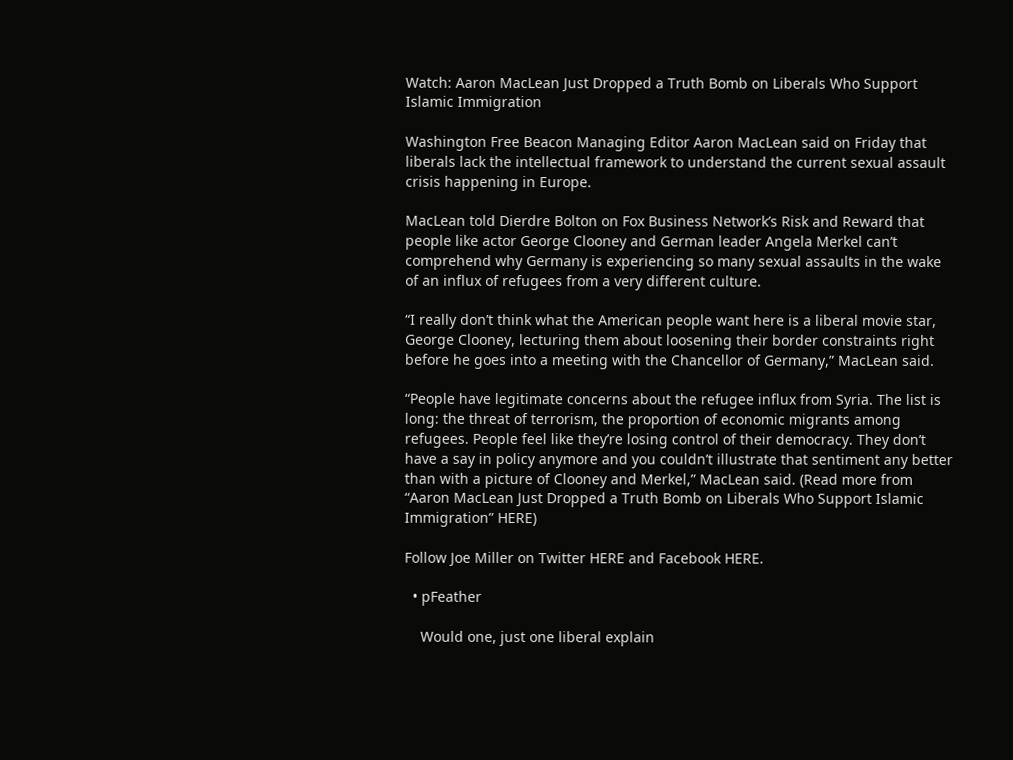Watch: Aaron MacLean Just Dropped a Truth Bomb on Liberals Who Support Islamic Immigration

Washington Free Beacon Managing Editor Aaron MacLean said on Friday that liberals lack the intellectual framework to understand the current sexual assault crisis happening in Europe.

MacLean told Dierdre Bolton on Fox Business Network’s Risk and Reward that people like actor George Clooney and German leader Angela Merkel can’t comprehend why Germany is experiencing so many sexual assaults in the wake of an influx of refugees from a very different culture.

“I really don’t think what the American people want here is a liberal movie star, George Clooney, lecturing them about loosening their border constraints right before he goes into a meeting with the Chancellor of Germany,” MacLean said.

“People have legitimate concerns about the refugee influx from Syria. The list is long: the threat of terrorism, the proportion of economic migrants among refugees. People feel like they’re losing control of their democracy. They don’t have a say in policy anymore and you couldn’t illustrate that sentiment any better than with a picture of Clooney and Merkel,” MacLean said. (Read more from “Aaron MacLean Just Dropped a Truth Bomb on Liberals Who Support Islamic Immigration” HERE)

Follow Joe Miller on Twitter HERE and Facebook HERE.

  • pFeather

    Would one, just one liberal explain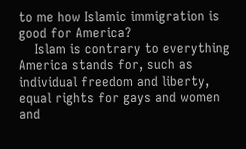to me how Islamic immigration is good for America?
    Islam is contrary to everything America stands for, such as individual freedom and liberty, equal rights for gays and women and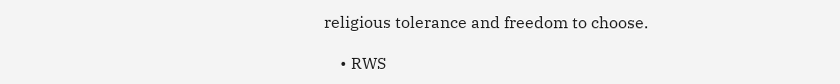religious tolerance and freedom to choose.

    • RWS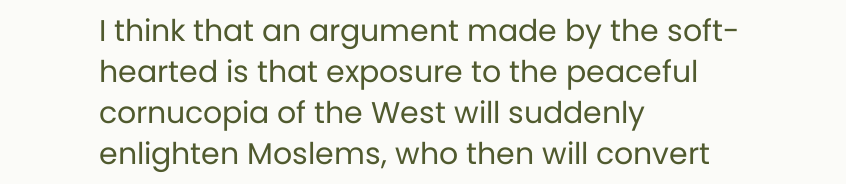I think that an argument made by the soft-hearted is that exposure to the peaceful cornucopia of the West will suddenly enlighten Moslems, who then will convert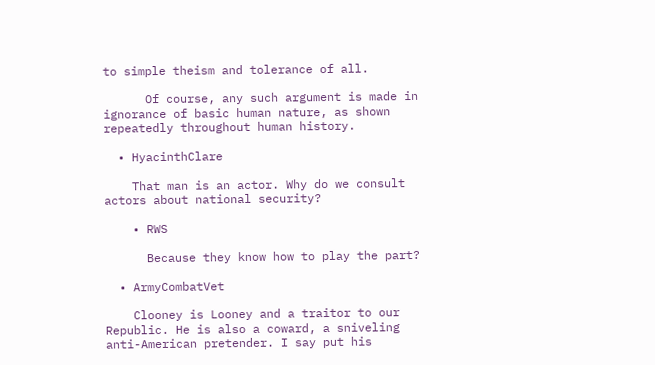to simple theism and tolerance of all.

      Of course, any such argument is made in ignorance of basic human nature, as shown repeatedly throughout human history.

  • HyacinthClare

    That man is an actor. Why do we consult actors about national security?

    • RWS

      Because they know how to play the part?

  • ArmyCombatVet

    Clooney is Looney and a traitor to our Republic. He is also a coward, a sniveling anti-American pretender. I say put his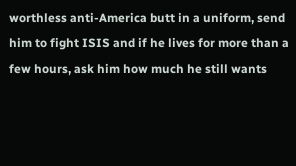worthless anti-America butt in a uniform, send him to fight ISIS and if he lives for more than a few hours, ask him how much he still wants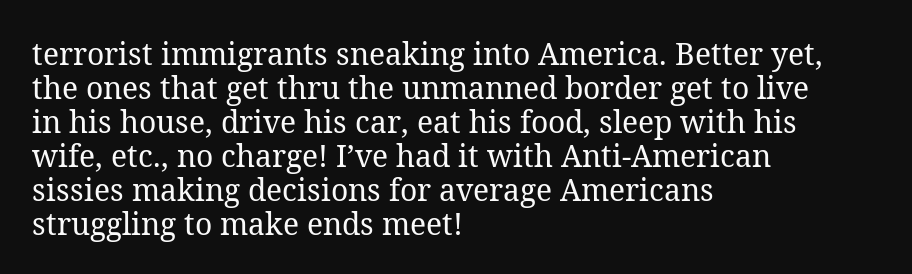terrorist immigrants sneaking into America. Better yet, the ones that get thru the unmanned border get to live in his house, drive his car, eat his food, sleep with his wife, etc., no charge! I’ve had it with Anti-American sissies making decisions for average Americans struggling to make ends meet!